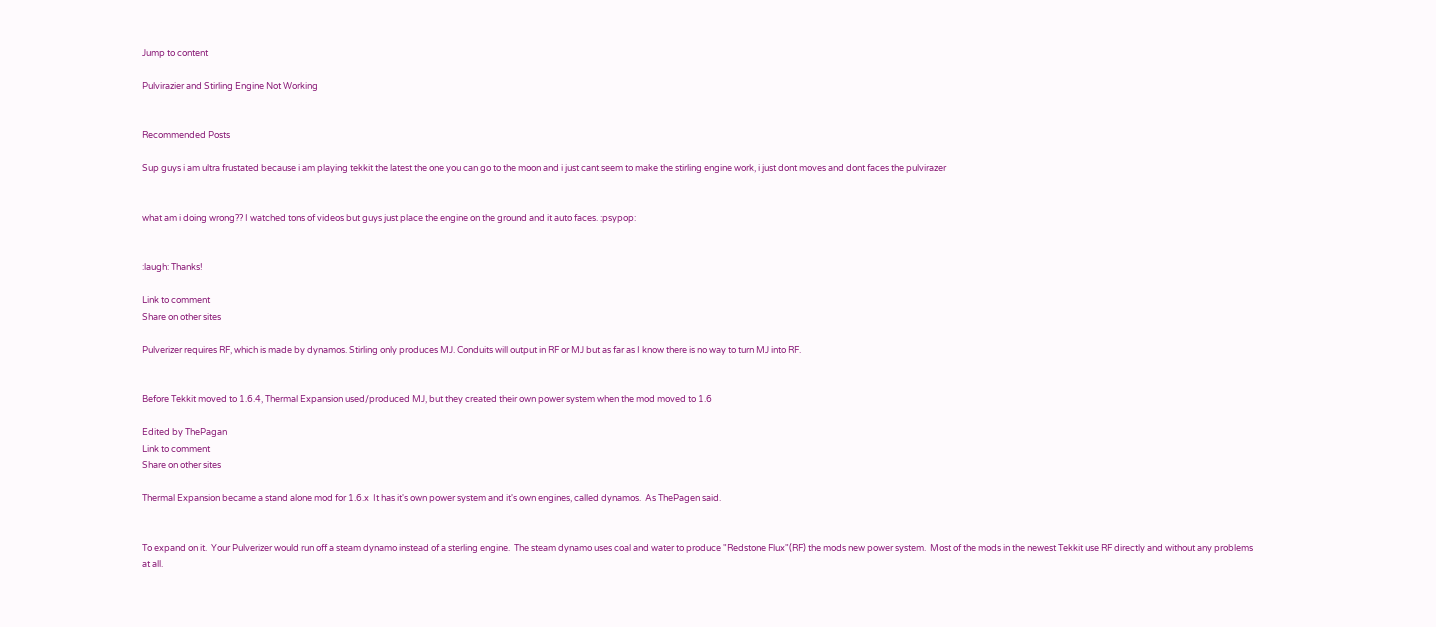Jump to content

Pulvirazier and Stirling Engine Not Working


Recommended Posts

Sup guys i am ultra frustated because i am playing tekkit the latest the one you can go to the moon and i just cant seem to make the stirling engine work, i just dont moves and dont faces the pulvirazer


what am i doing wrong?? I watched tons of videos but guys just place the engine on the ground and it auto faces. :psypop:


:laugh: Thanks!

Link to comment
Share on other sites

Pulverizer requires RF, which is made by dynamos. Stirling only produces MJ. Conduits will output in RF or MJ but as far as I know there is no way to turn MJ into RF.


Before Tekkit moved to 1.6.4, Thermal Expansion used/produced MJ, but they created their own power system when the mod moved to 1.6

Edited by ThePagan
Link to comment
Share on other sites

Thermal Expansion became a stand alone mod for 1.6.x  It has it's own power system and it's own engines, called dynamos.  As ThePagen said.


To expand on it.  Your Pulverizer would run off a steam dynamo instead of a sterling engine.  The steam dynamo uses coal and water to produce "Redstone Flux"(RF) the mods new power system.  Most of the mods in the newest Tekkit use RF directly and without any problems at all.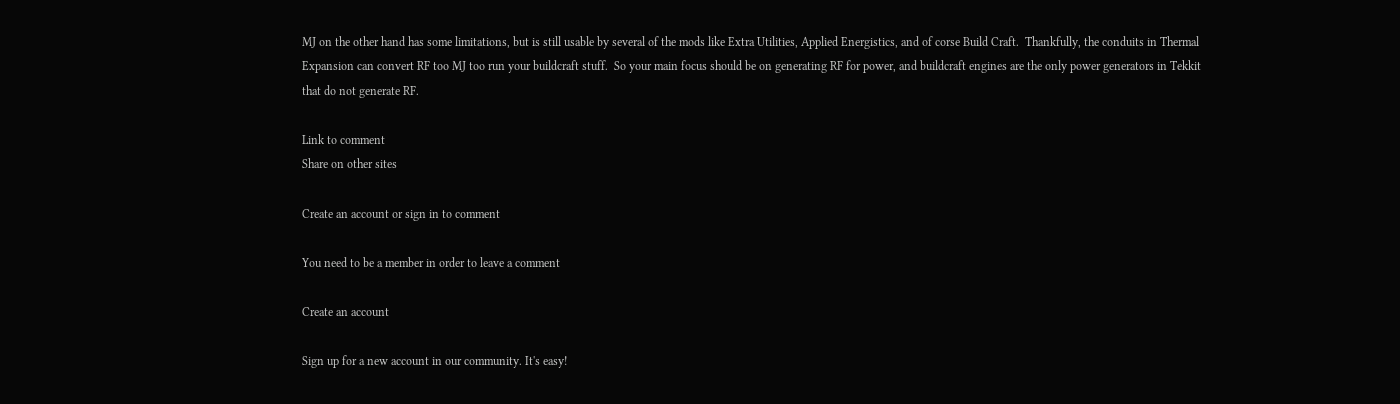MJ on the other hand has some limitations, but is still usable by several of the mods like Extra Utilities, Applied Energistics, and of corse Build Craft.  Thankfully, the conduits in Thermal Expansion can convert RF too MJ too run your buildcraft stuff.  So your main focus should be on generating RF for power, and buildcraft engines are the only power generators in Tekkit that do not generate RF.

Link to comment
Share on other sites

Create an account or sign in to comment

You need to be a member in order to leave a comment

Create an account

Sign up for a new account in our community. It's easy!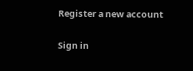Register a new account

Sign in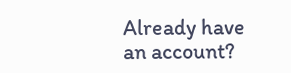Already have an account?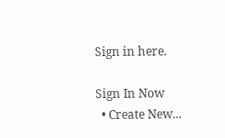Sign in here.

Sign In Now
  • Create New...